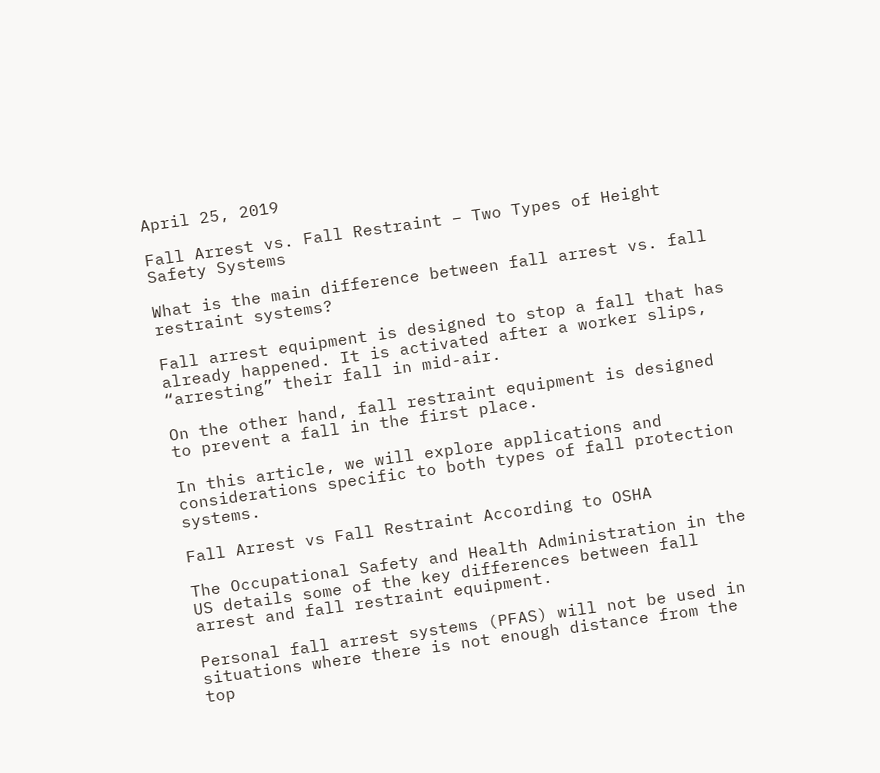April 25, 2019

Fall Arrest vs. Fall Restraint – Two Types of Height Safety Systems

What is the main difference between fall arrest vs. fall restraint systems?

Fall arrest equipment is designed to stop a fall that has already happened. It is activated after a worker slips, “arresting” their fall in mid-air.

On the other hand, fall restraint equipment is designed to prevent a fall in the first place.

In this article, we will explore applications and considerations specific to both types of fall protection systems.

Fall Arrest vs Fall Restraint According to OSHA

The Occupational Safety and Health Administration in the US details some of the key differences between fall arrest and fall restraint equipment.

Personal fall arrest systems (PFAS) will not be used in situations where there is not enough distance from the top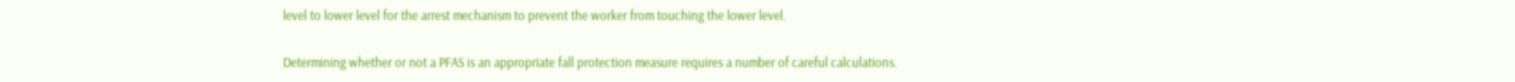level to lower level for the arrest mechanism to prevent the worker from touching the lower level.

Determining whether or not a PFAS is an appropriate fall protection measure requires a number of careful calculations.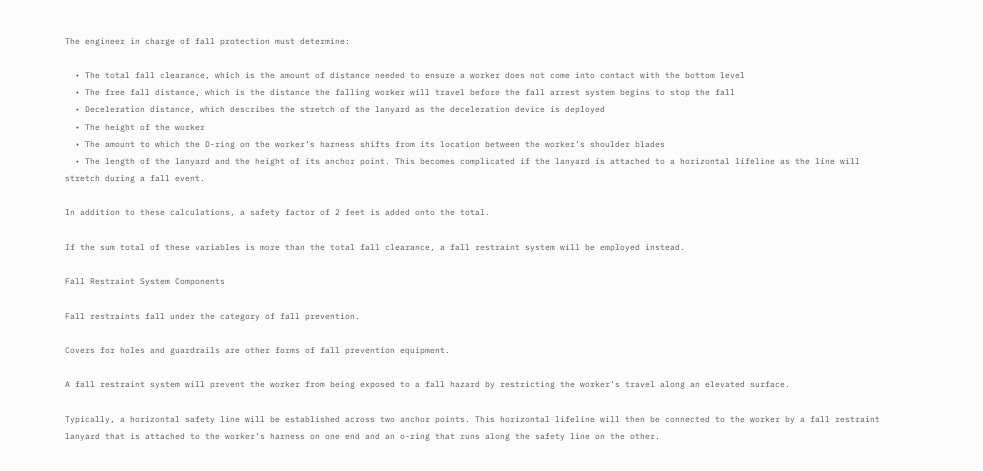The engineer in charge of fall protection must determine:

  • The total fall clearance, which is the amount of distance needed to ensure a worker does not come into contact with the bottom level
  • The free fall distance, which is the distance the falling worker will travel before the fall arrest system begins to stop the fall
  • Deceleration distance, which describes the stretch of the lanyard as the deceleration device is deployed
  • The height of the worker
  • The amount to which the D-ring on the worker’s harness shifts from its location between the worker’s shoulder blades
  • The length of the lanyard and the height of its anchor point. This becomes complicated if the lanyard is attached to a horizontal lifeline as the line will stretch during a fall event.

In addition to these calculations, a safety factor of 2 feet is added onto the total.

If the sum total of these variables is more than the total fall clearance, a fall restraint system will be employed instead.

Fall Restraint System Components

Fall restraints fall under the category of fall prevention.

Covers for holes and guardrails are other forms of fall prevention equipment.

A fall restraint system will prevent the worker from being exposed to a fall hazard by restricting the worker’s travel along an elevated surface.

Typically, a horizontal safety line will be established across two anchor points. This horizontal lifeline will then be connected to the worker by a fall restraint lanyard that is attached to the worker’s harness on one end and an o-ring that runs along the safety line on the other.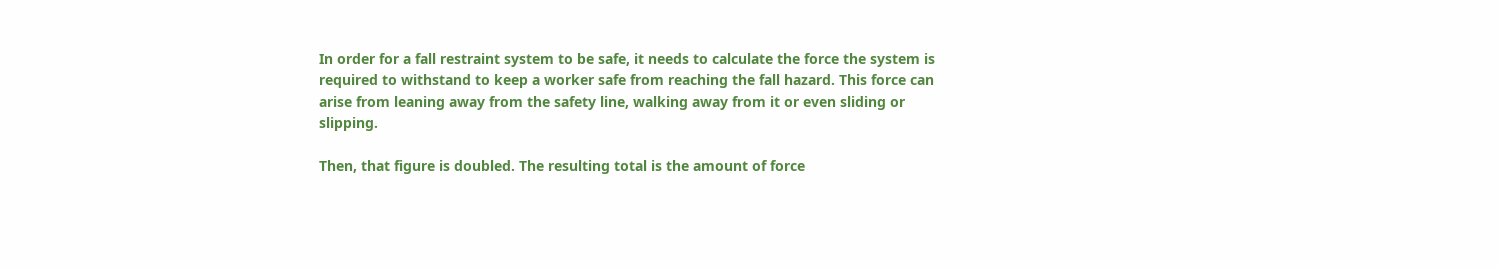In order for a fall restraint system to be safe, it needs to calculate the force the system is required to withstand to keep a worker safe from reaching the fall hazard. This force can arise from leaning away from the safety line, walking away from it or even sliding or slipping.

Then, that figure is doubled. The resulting total is the amount of force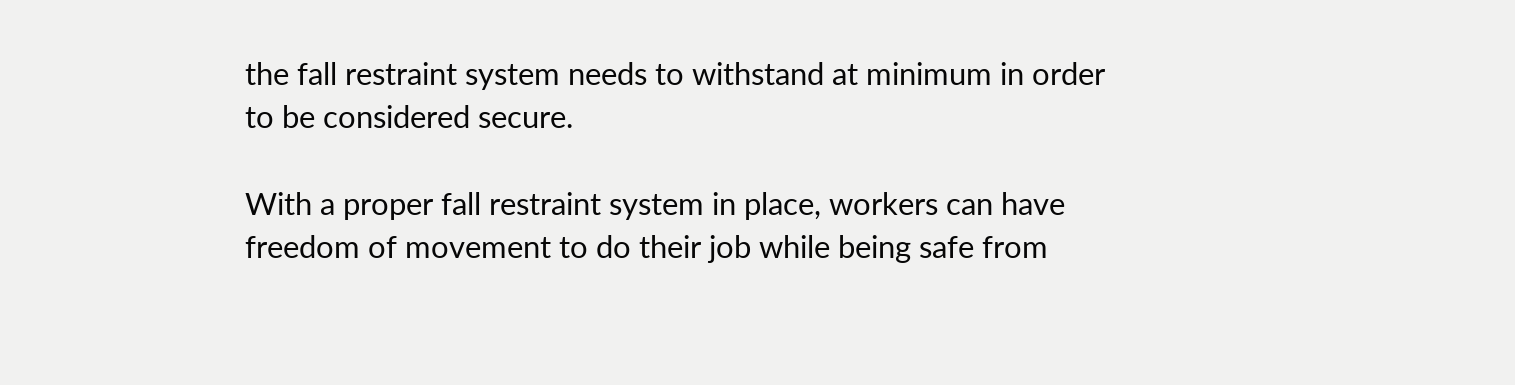the fall restraint system needs to withstand at minimum in order to be considered secure.

With a proper fall restraint system in place, workers can have freedom of movement to do their job while being safe from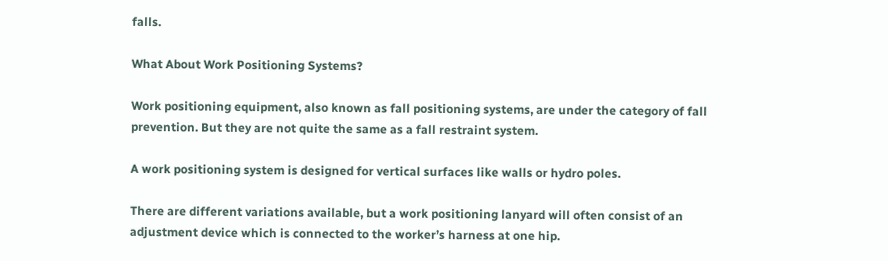falls.

What About Work Positioning Systems?

Work positioning equipment, also known as fall positioning systems, are under the category of fall prevention. But they are not quite the same as a fall restraint system.

A work positioning system is designed for vertical surfaces like walls or hydro poles.

There are different variations available, but a work positioning lanyard will often consist of an adjustment device which is connected to the worker’s harness at one hip.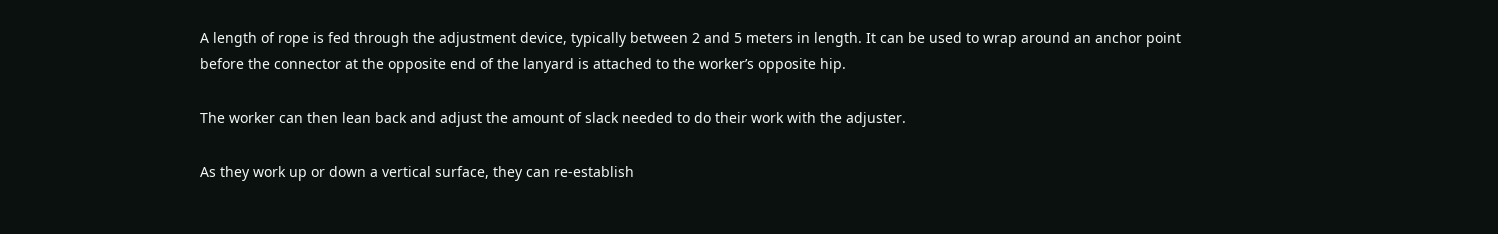A length of rope is fed through the adjustment device, typically between 2 and 5 meters in length. It can be used to wrap around an anchor point before the connector at the opposite end of the lanyard is attached to the worker’s opposite hip.

The worker can then lean back and adjust the amount of slack needed to do their work with the adjuster.

As they work up or down a vertical surface, they can re-establish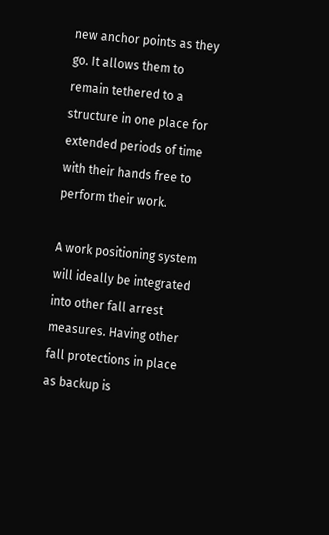new anchor points as they go. It allows them to remain tethered to a structure in one place for extended periods of time with their hands free to perform their work.

A work positioning system will ideally be integrated into other fall arrest measures. Having other fall protections in place as backup is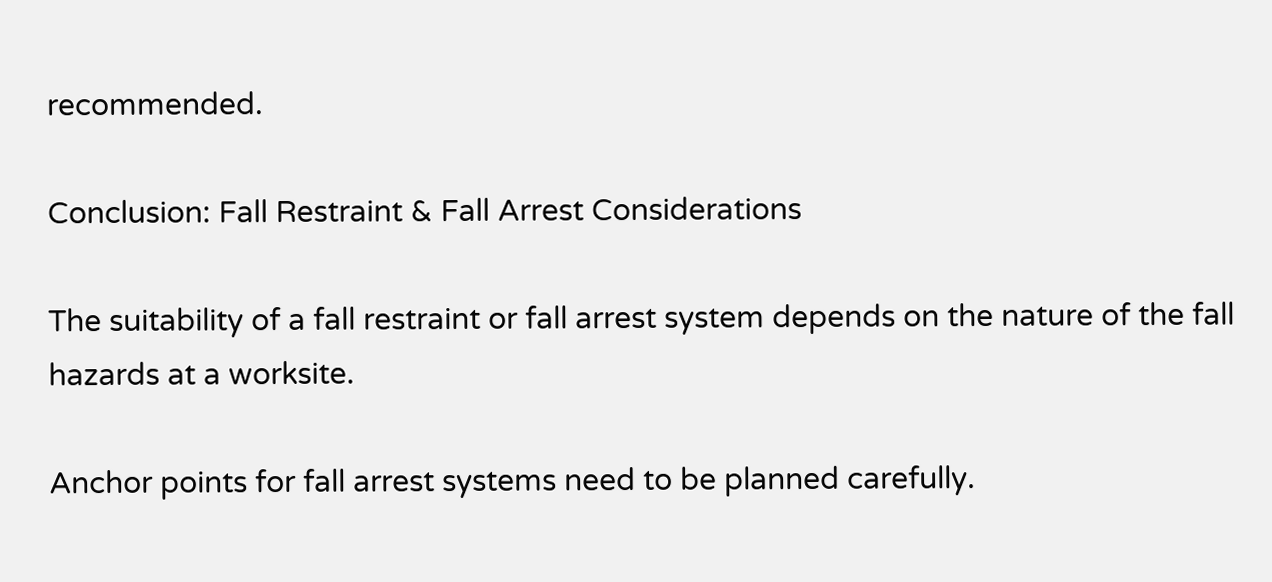recommended.

Conclusion: Fall Restraint & Fall Arrest Considerations

The suitability of a fall restraint or fall arrest system depends on the nature of the fall hazards at a worksite.

Anchor points for fall arrest systems need to be planned carefully.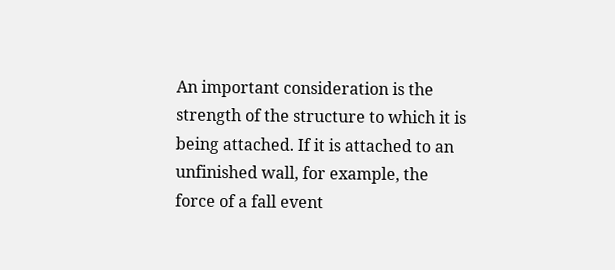An important consideration is the strength of the structure to which it is being attached. If it is attached to an unfinished wall, for example, the force of a fall event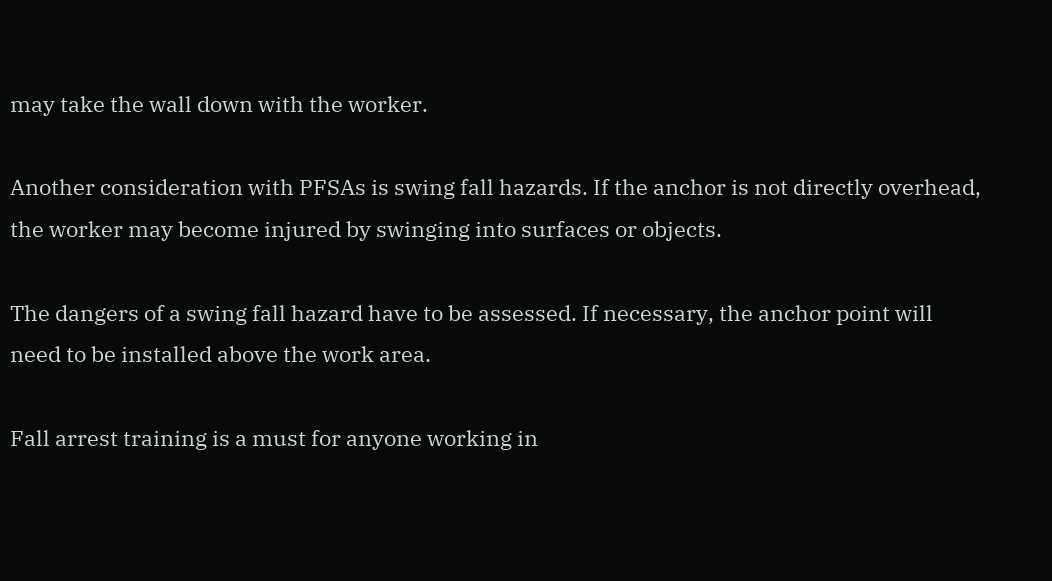may take the wall down with the worker.

Another consideration with PFSAs is swing fall hazards. If the anchor is not directly overhead, the worker may become injured by swinging into surfaces or objects.

The dangers of a swing fall hazard have to be assessed. If necessary, the anchor point will need to be installed above the work area.

Fall arrest training is a must for anyone working in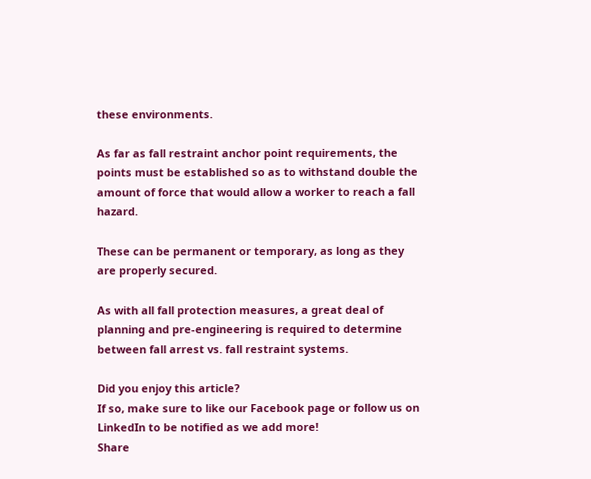these environments.

As far as fall restraint anchor point requirements, the points must be established so as to withstand double the amount of force that would allow a worker to reach a fall hazard.

These can be permanent or temporary, as long as they are properly secured.

As with all fall protection measures, a great deal of planning and pre-engineering is required to determine between fall arrest vs. fall restraint systems.

Did you enjoy this article?
If so, make sure to like our Facebook page or follow us on LinkedIn to be notified as we add more!
Share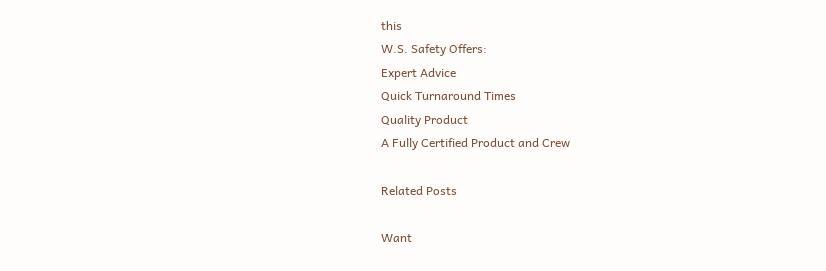this
W.S. Safety Offers:
Expert Advice
Quick Turnaround Times
Quality Product
A Fully Certified Product and Crew

Related Posts

Want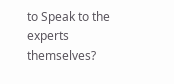to Speak to the experts themselves?